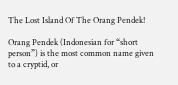The Lost Island Of The Orang Pendek!

Orang Pendek (Indonesian for “short person”) is the most common name given to a cryptid, or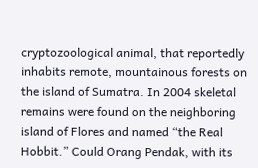cryptozoological animal, that reportedly inhabits remote, mountainous forests on the island of Sumatra. In 2004 skeletal remains were found on the neighboring island of Flores and named “the Real Hobbit.” Could Orang Pendak, with its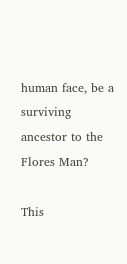human face, be a surviving ancestor to the Flores Man?

This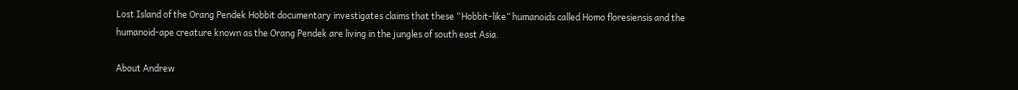Lost Island of the Orang Pendek Hobbit documentary investigates claims that these “Hobbit-like” humanoids called Homo floresiensis and the humanoid-ape creature known as the Orang Pendek are living in the jungles of south east Asia.

About Andrew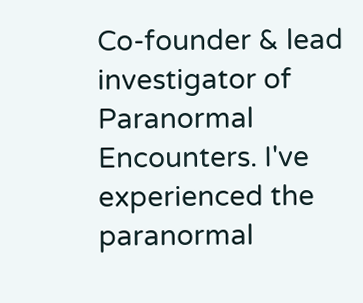Co-founder & lead investigator of Paranormal Encounters. I've experienced the paranormal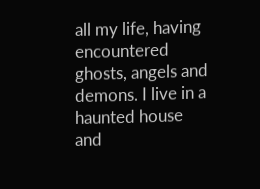all my life, having encountered ghosts, angels and demons. I live in a haunted house and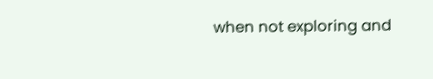when not exploring and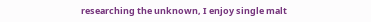researching the unknown, I enjoy single malt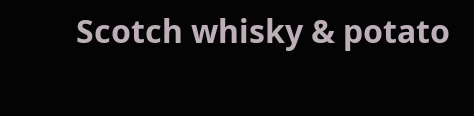Scotch whisky & potato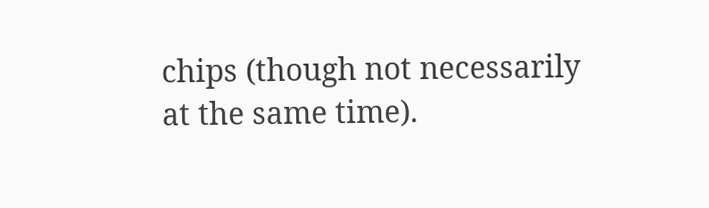chips (though not necessarily at the same time).